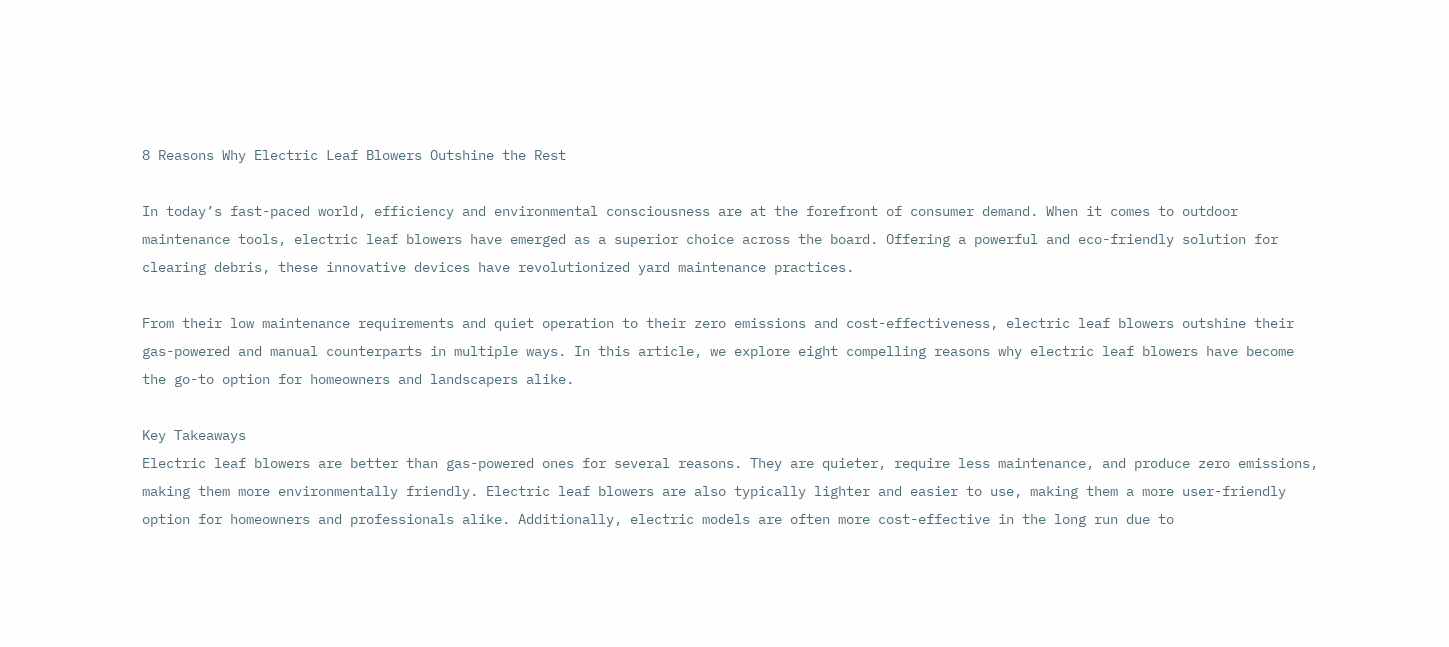8 Reasons Why Electric Leaf Blowers Outshine the Rest

In today’s fast-paced world, efficiency and environmental consciousness are at the forefront of consumer demand. When it comes to outdoor maintenance tools, electric leaf blowers have emerged as a superior choice across the board. Offering a powerful and eco-friendly solution for clearing debris, these innovative devices have revolutionized yard maintenance practices.

From their low maintenance requirements and quiet operation to their zero emissions and cost-effectiveness, electric leaf blowers outshine their gas-powered and manual counterparts in multiple ways. In this article, we explore eight compelling reasons why electric leaf blowers have become the go-to option for homeowners and landscapers alike.

Key Takeaways
Electric leaf blowers are better than gas-powered ones for several reasons. They are quieter, require less maintenance, and produce zero emissions, making them more environmentally friendly. Electric leaf blowers are also typically lighter and easier to use, making them a more user-friendly option for homeowners and professionals alike. Additionally, electric models are often more cost-effective in the long run due to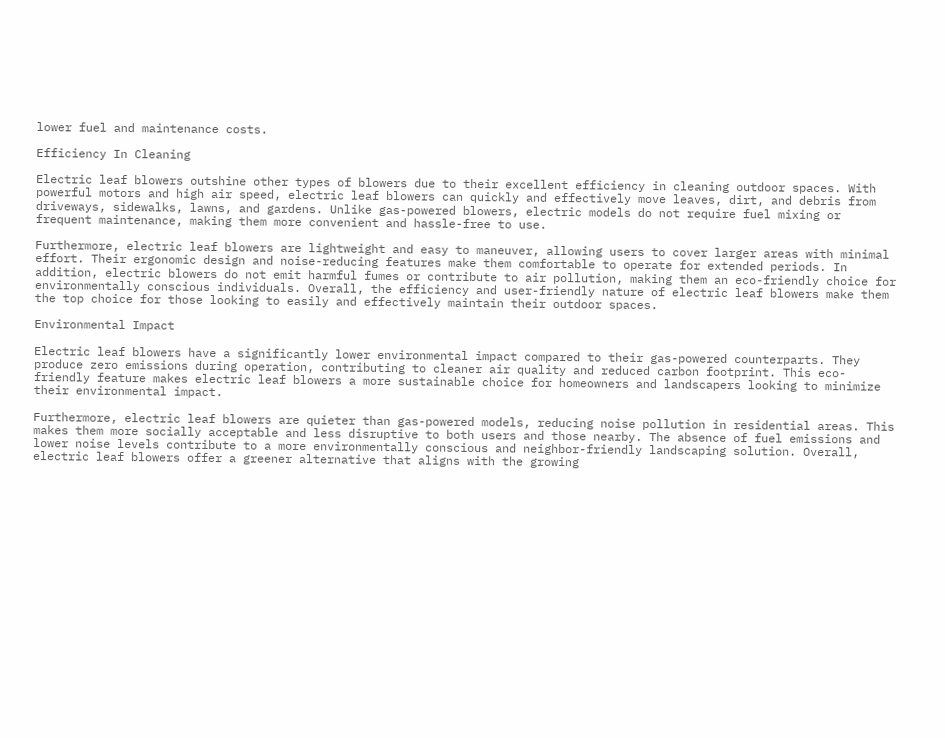lower fuel and maintenance costs.

Efficiency In Cleaning

Electric leaf blowers outshine other types of blowers due to their excellent efficiency in cleaning outdoor spaces. With powerful motors and high air speed, electric leaf blowers can quickly and effectively move leaves, dirt, and debris from driveways, sidewalks, lawns, and gardens. Unlike gas-powered blowers, electric models do not require fuel mixing or frequent maintenance, making them more convenient and hassle-free to use.

Furthermore, electric leaf blowers are lightweight and easy to maneuver, allowing users to cover larger areas with minimal effort. Their ergonomic design and noise-reducing features make them comfortable to operate for extended periods. In addition, electric blowers do not emit harmful fumes or contribute to air pollution, making them an eco-friendly choice for environmentally conscious individuals. Overall, the efficiency and user-friendly nature of electric leaf blowers make them the top choice for those looking to easily and effectively maintain their outdoor spaces.

Environmental Impact

Electric leaf blowers have a significantly lower environmental impact compared to their gas-powered counterparts. They produce zero emissions during operation, contributing to cleaner air quality and reduced carbon footprint. This eco-friendly feature makes electric leaf blowers a more sustainable choice for homeowners and landscapers looking to minimize their environmental impact.

Furthermore, electric leaf blowers are quieter than gas-powered models, reducing noise pollution in residential areas. This makes them more socially acceptable and less disruptive to both users and those nearby. The absence of fuel emissions and lower noise levels contribute to a more environmentally conscious and neighbor-friendly landscaping solution. Overall, electric leaf blowers offer a greener alternative that aligns with the growing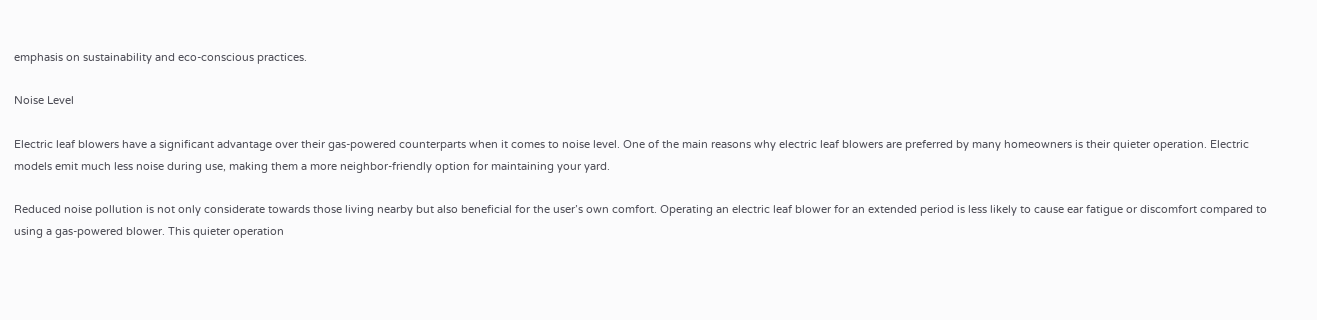emphasis on sustainability and eco-conscious practices.

Noise Level

Electric leaf blowers have a significant advantage over their gas-powered counterparts when it comes to noise level. One of the main reasons why electric leaf blowers are preferred by many homeowners is their quieter operation. Electric models emit much less noise during use, making them a more neighbor-friendly option for maintaining your yard.

Reduced noise pollution is not only considerate towards those living nearby but also beneficial for the user’s own comfort. Operating an electric leaf blower for an extended period is less likely to cause ear fatigue or discomfort compared to using a gas-powered blower. This quieter operation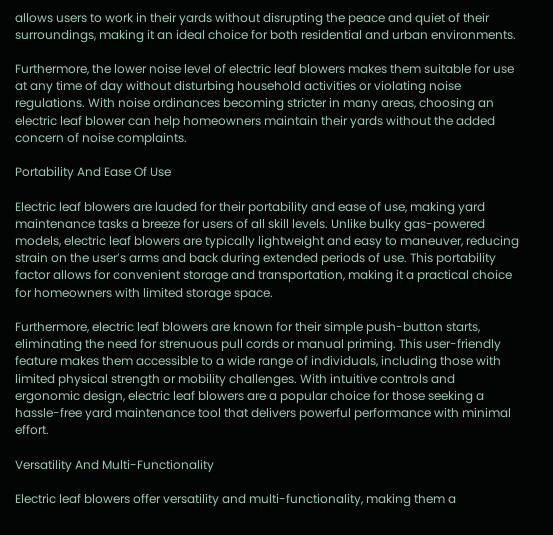allows users to work in their yards without disrupting the peace and quiet of their surroundings, making it an ideal choice for both residential and urban environments.

Furthermore, the lower noise level of electric leaf blowers makes them suitable for use at any time of day without disturbing household activities or violating noise regulations. With noise ordinances becoming stricter in many areas, choosing an electric leaf blower can help homeowners maintain their yards without the added concern of noise complaints.

Portability And Ease Of Use

Electric leaf blowers are lauded for their portability and ease of use, making yard maintenance tasks a breeze for users of all skill levels. Unlike bulky gas-powered models, electric leaf blowers are typically lightweight and easy to maneuver, reducing strain on the user’s arms and back during extended periods of use. This portability factor allows for convenient storage and transportation, making it a practical choice for homeowners with limited storage space.

Furthermore, electric leaf blowers are known for their simple push-button starts, eliminating the need for strenuous pull cords or manual priming. This user-friendly feature makes them accessible to a wide range of individuals, including those with limited physical strength or mobility challenges. With intuitive controls and ergonomic design, electric leaf blowers are a popular choice for those seeking a hassle-free yard maintenance tool that delivers powerful performance with minimal effort.

Versatility And Multi-Functionality

Electric leaf blowers offer versatility and multi-functionality, making them a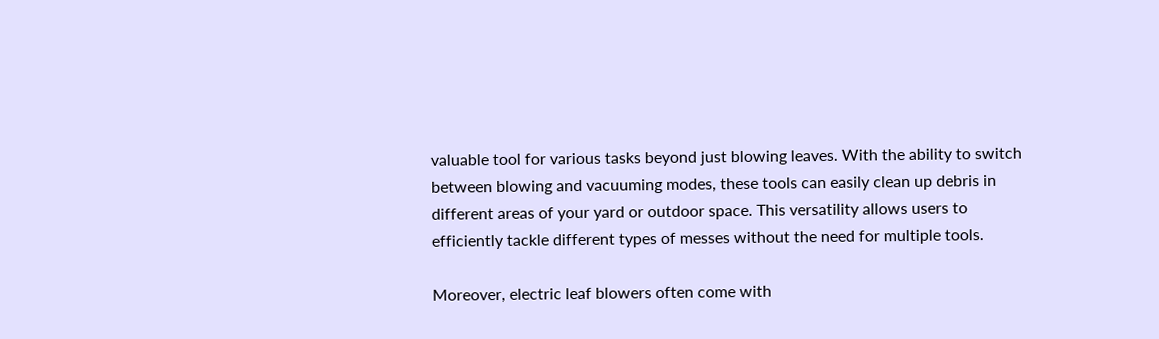valuable tool for various tasks beyond just blowing leaves. With the ability to switch between blowing and vacuuming modes, these tools can easily clean up debris in different areas of your yard or outdoor space. This versatility allows users to efficiently tackle different types of messes without the need for multiple tools.

Moreover, electric leaf blowers often come with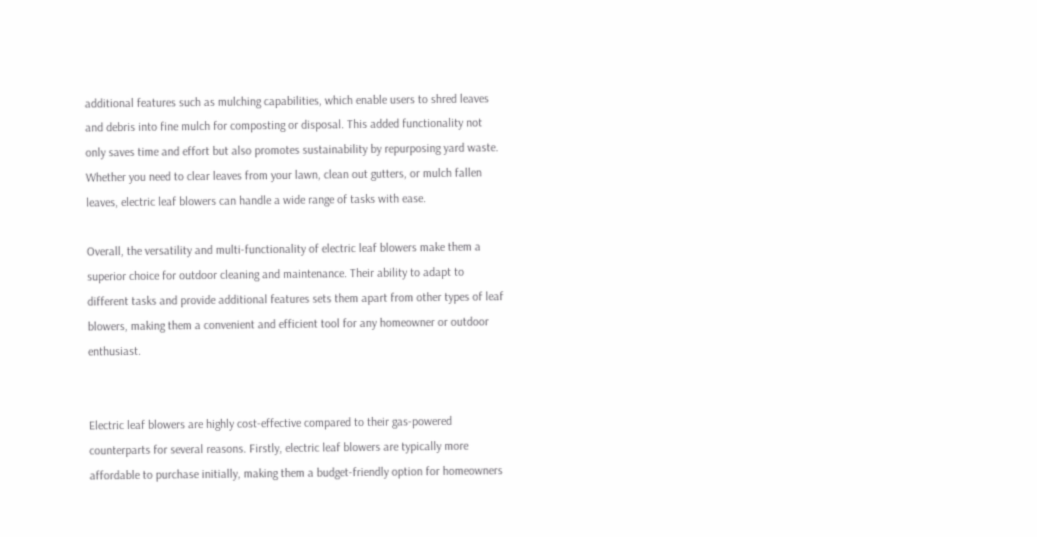additional features such as mulching capabilities, which enable users to shred leaves and debris into fine mulch for composting or disposal. This added functionality not only saves time and effort but also promotes sustainability by repurposing yard waste. Whether you need to clear leaves from your lawn, clean out gutters, or mulch fallen leaves, electric leaf blowers can handle a wide range of tasks with ease.

Overall, the versatility and multi-functionality of electric leaf blowers make them a superior choice for outdoor cleaning and maintenance. Their ability to adapt to different tasks and provide additional features sets them apart from other types of leaf blowers, making them a convenient and efficient tool for any homeowner or outdoor enthusiast.


Electric leaf blowers are highly cost-effective compared to their gas-powered counterparts for several reasons. Firstly, electric leaf blowers are typically more affordable to purchase initially, making them a budget-friendly option for homeowners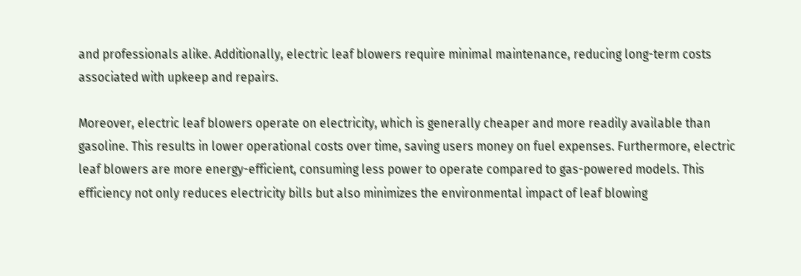and professionals alike. Additionally, electric leaf blowers require minimal maintenance, reducing long-term costs associated with upkeep and repairs.

Moreover, electric leaf blowers operate on electricity, which is generally cheaper and more readily available than gasoline. This results in lower operational costs over time, saving users money on fuel expenses. Furthermore, electric leaf blowers are more energy-efficient, consuming less power to operate compared to gas-powered models. This efficiency not only reduces electricity bills but also minimizes the environmental impact of leaf blowing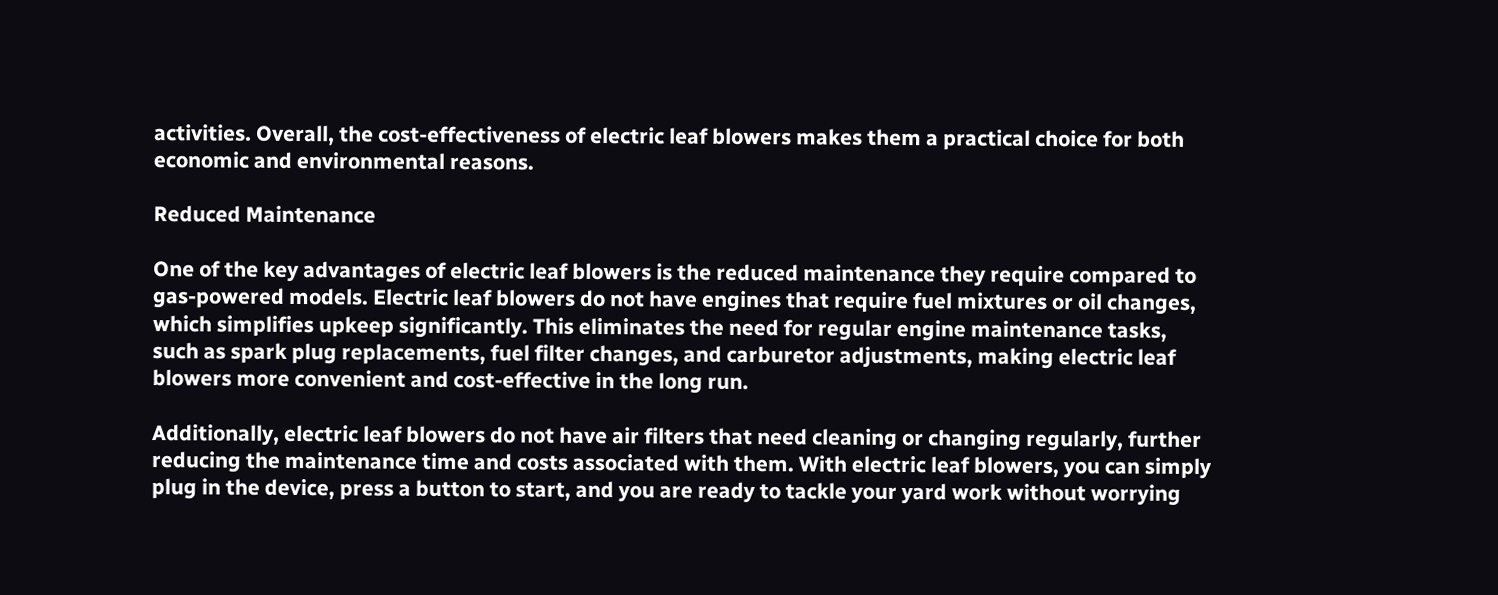activities. Overall, the cost-effectiveness of electric leaf blowers makes them a practical choice for both economic and environmental reasons.

Reduced Maintenance

One of the key advantages of electric leaf blowers is the reduced maintenance they require compared to gas-powered models. Electric leaf blowers do not have engines that require fuel mixtures or oil changes, which simplifies upkeep significantly. This eliminates the need for regular engine maintenance tasks, such as spark plug replacements, fuel filter changes, and carburetor adjustments, making electric leaf blowers more convenient and cost-effective in the long run.

Additionally, electric leaf blowers do not have air filters that need cleaning or changing regularly, further reducing the maintenance time and costs associated with them. With electric leaf blowers, you can simply plug in the device, press a button to start, and you are ready to tackle your yard work without worrying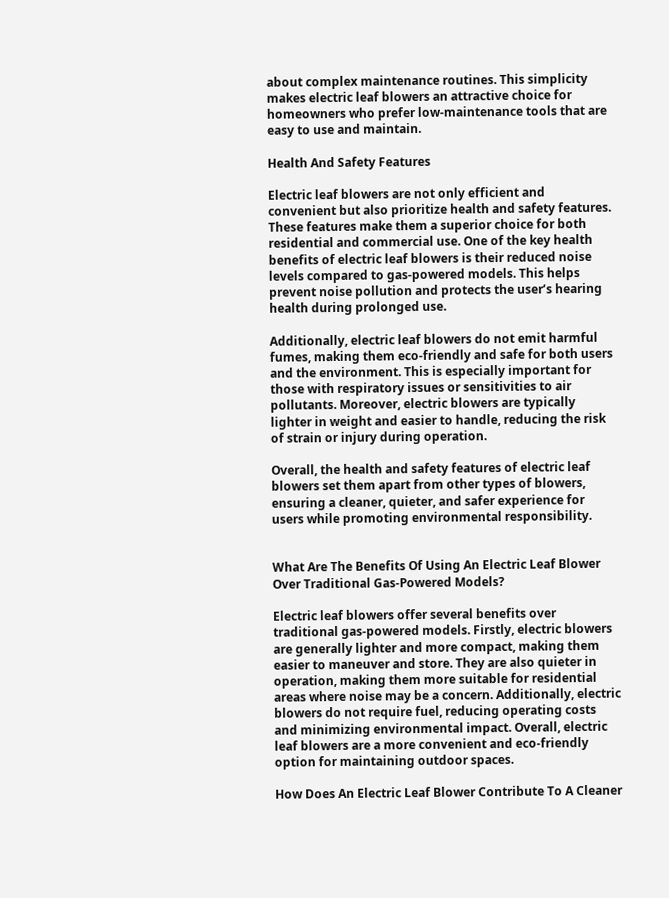about complex maintenance routines. This simplicity makes electric leaf blowers an attractive choice for homeowners who prefer low-maintenance tools that are easy to use and maintain.

Health And Safety Features

Electric leaf blowers are not only efficient and convenient but also prioritize health and safety features. These features make them a superior choice for both residential and commercial use. One of the key health benefits of electric leaf blowers is their reduced noise levels compared to gas-powered models. This helps prevent noise pollution and protects the user’s hearing health during prolonged use.

Additionally, electric leaf blowers do not emit harmful fumes, making them eco-friendly and safe for both users and the environment. This is especially important for those with respiratory issues or sensitivities to air pollutants. Moreover, electric blowers are typically lighter in weight and easier to handle, reducing the risk of strain or injury during operation.

Overall, the health and safety features of electric leaf blowers set them apart from other types of blowers, ensuring a cleaner, quieter, and safer experience for users while promoting environmental responsibility.


What Are The Benefits Of Using An Electric Leaf Blower Over Traditional Gas-Powered Models?

Electric leaf blowers offer several benefits over traditional gas-powered models. Firstly, electric blowers are generally lighter and more compact, making them easier to maneuver and store. They are also quieter in operation, making them more suitable for residential areas where noise may be a concern. Additionally, electric blowers do not require fuel, reducing operating costs and minimizing environmental impact. Overall, electric leaf blowers are a more convenient and eco-friendly option for maintaining outdoor spaces.

How Does An Electric Leaf Blower Contribute To A Cleaner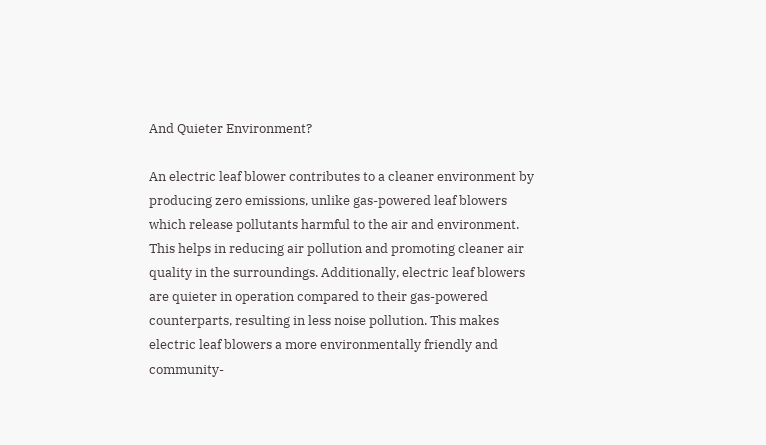And Quieter Environment?

An electric leaf blower contributes to a cleaner environment by producing zero emissions, unlike gas-powered leaf blowers which release pollutants harmful to the air and environment. This helps in reducing air pollution and promoting cleaner air quality in the surroundings. Additionally, electric leaf blowers are quieter in operation compared to their gas-powered counterparts, resulting in less noise pollution. This makes electric leaf blowers a more environmentally friendly and community-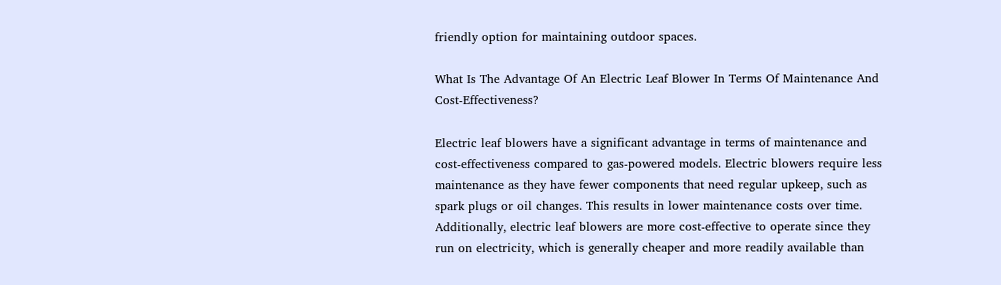friendly option for maintaining outdoor spaces.

What Is The Advantage Of An Electric Leaf Blower In Terms Of Maintenance And Cost-Effectiveness?

Electric leaf blowers have a significant advantage in terms of maintenance and cost-effectiveness compared to gas-powered models. Electric blowers require less maintenance as they have fewer components that need regular upkeep, such as spark plugs or oil changes. This results in lower maintenance costs over time. Additionally, electric leaf blowers are more cost-effective to operate since they run on electricity, which is generally cheaper and more readily available than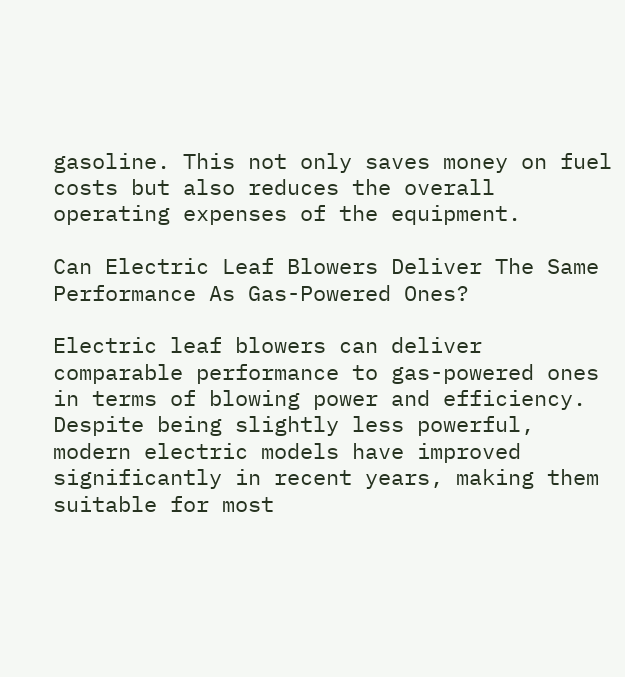gasoline. This not only saves money on fuel costs but also reduces the overall operating expenses of the equipment.

Can Electric Leaf Blowers Deliver The Same Performance As Gas-Powered Ones?

Electric leaf blowers can deliver comparable performance to gas-powered ones in terms of blowing power and efficiency. Despite being slightly less powerful, modern electric models have improved significantly in recent years, making them suitable for most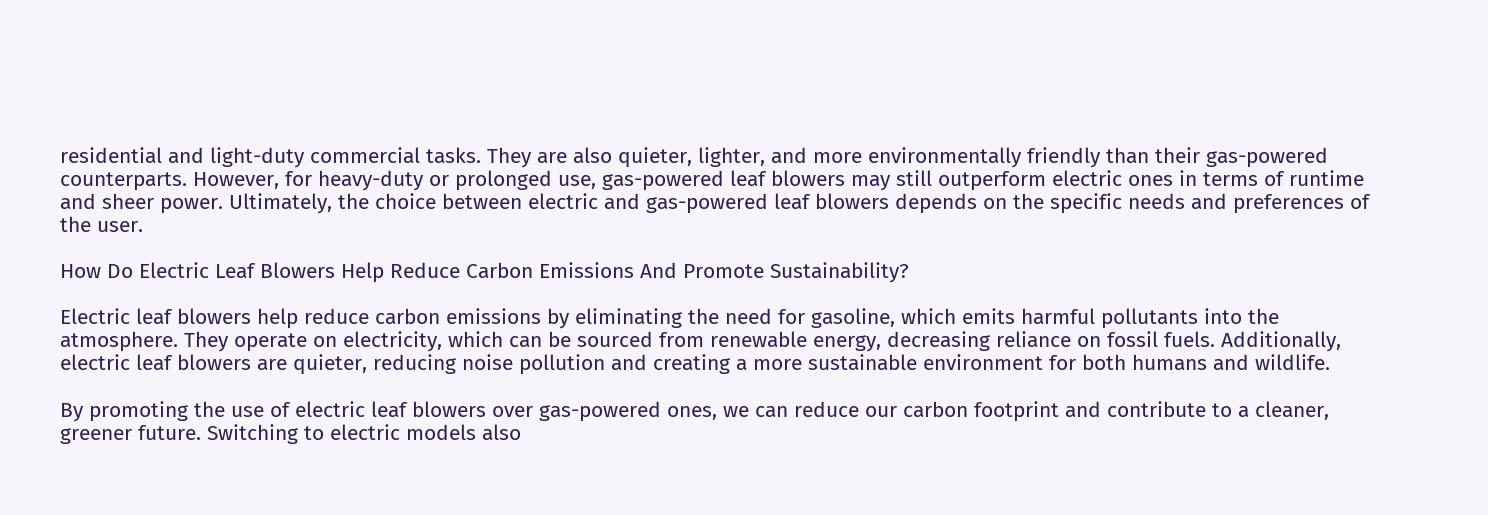residential and light-duty commercial tasks. They are also quieter, lighter, and more environmentally friendly than their gas-powered counterparts. However, for heavy-duty or prolonged use, gas-powered leaf blowers may still outperform electric ones in terms of runtime and sheer power. Ultimately, the choice between electric and gas-powered leaf blowers depends on the specific needs and preferences of the user.

How Do Electric Leaf Blowers Help Reduce Carbon Emissions And Promote Sustainability?

Electric leaf blowers help reduce carbon emissions by eliminating the need for gasoline, which emits harmful pollutants into the atmosphere. They operate on electricity, which can be sourced from renewable energy, decreasing reliance on fossil fuels. Additionally, electric leaf blowers are quieter, reducing noise pollution and creating a more sustainable environment for both humans and wildlife.

By promoting the use of electric leaf blowers over gas-powered ones, we can reduce our carbon footprint and contribute to a cleaner, greener future. Switching to electric models also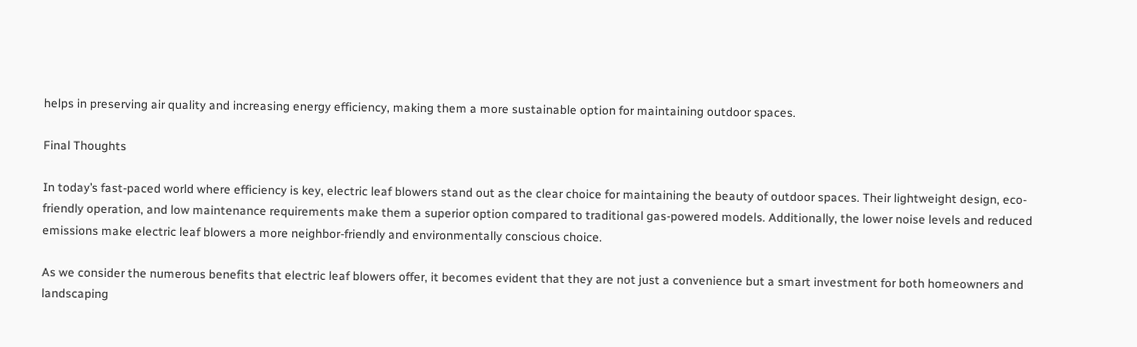helps in preserving air quality and increasing energy efficiency, making them a more sustainable option for maintaining outdoor spaces.

Final Thoughts

In today’s fast-paced world where efficiency is key, electric leaf blowers stand out as the clear choice for maintaining the beauty of outdoor spaces. Their lightweight design, eco-friendly operation, and low maintenance requirements make them a superior option compared to traditional gas-powered models. Additionally, the lower noise levels and reduced emissions make electric leaf blowers a more neighbor-friendly and environmentally conscious choice.

As we consider the numerous benefits that electric leaf blowers offer, it becomes evident that they are not just a convenience but a smart investment for both homeowners and landscaping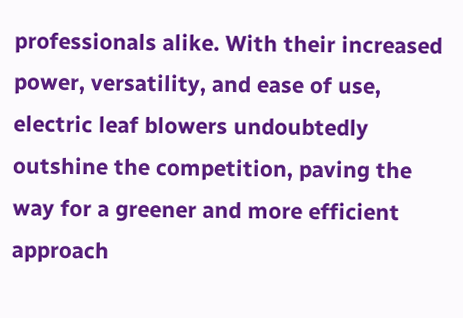professionals alike. With their increased power, versatility, and ease of use, electric leaf blowers undoubtedly outshine the competition, paving the way for a greener and more efficient approach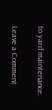to yard maintenance.

Leave a Comment